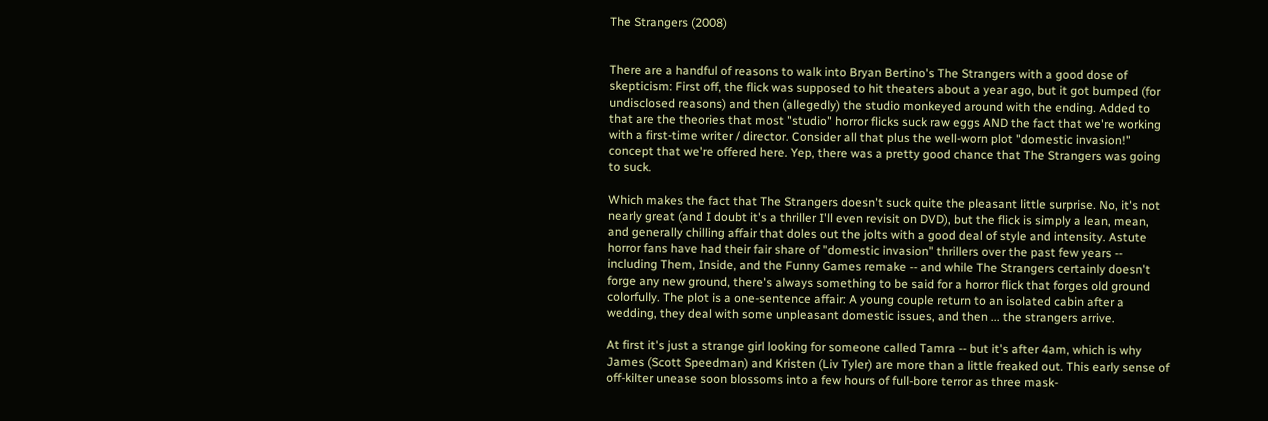The Strangers (2008)


There are a handful of reasons to walk into Bryan Bertino's The Strangers with a good dose of skepticism: First off, the flick was supposed to hit theaters about a year ago, but it got bumped (for undisclosed reasons) and then (allegedly) the studio monkeyed around with the ending. Added to that are the theories that most "studio" horror flicks suck raw eggs AND the fact that we're working with a first-time writer / director. Consider all that plus the well-worn plot "domestic invasion!" concept that we're offered here. Yep, there was a pretty good chance that The Strangers was going to suck.

Which makes the fact that The Strangers doesn't suck quite the pleasant little surprise. No, it's not nearly great (and I doubt it's a thriller I'll even revisit on DVD), but the flick is simply a lean, mean, and generally chilling affair that doles out the jolts with a good deal of style and intensity. Astute horror fans have had their fair share of "domestic invasion" thrillers over the past few years -- including Them, Inside, and the Funny Games remake -- and while The Strangers certainly doesn't forge any new ground, there's always something to be said for a horror flick that forges old ground colorfully. The plot is a one-sentence affair: A young couple return to an isolated cabin after a wedding, they deal with some unpleasant domestic issues, and then ... the strangers arrive.

At first it's just a strange girl looking for someone called Tamra -- but it's after 4am, which is why James (Scott Speedman) and Kristen (Liv Tyler) are more than a little freaked out. This early sense of off-kilter unease soon blossoms into a few hours of full-bore terror as three mask-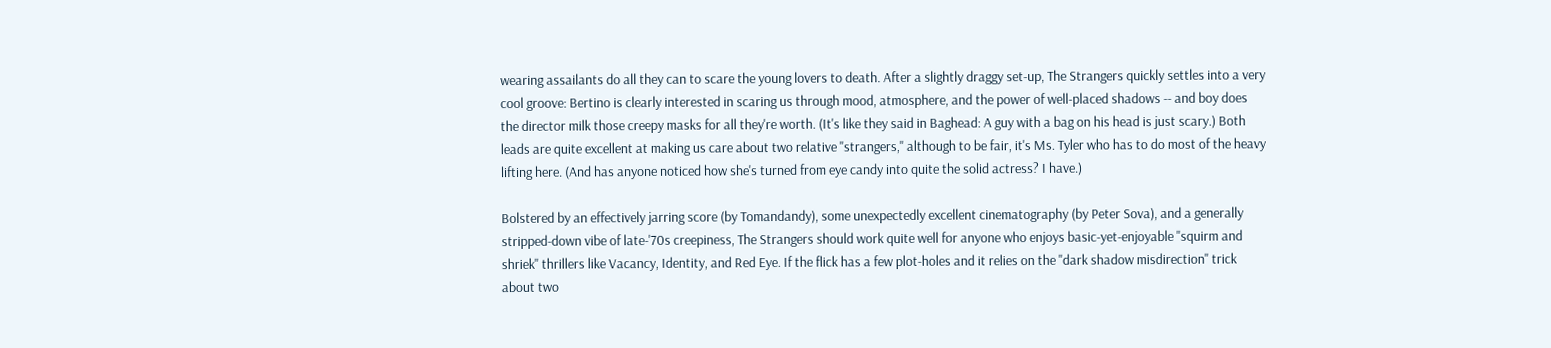wearing assailants do all they can to scare the young lovers to death. After a slightly draggy set-up, The Strangers quickly settles into a very cool groove: Bertino is clearly interested in scaring us through mood, atmosphere, and the power of well-placed shadows -- and boy does the director milk those creepy masks for all they're worth. (It's like they said in Baghead: A guy with a bag on his head is just scary.) Both leads are quite excellent at making us care about two relative "strangers," although to be fair, it's Ms. Tyler who has to do most of the heavy lifting here. (And has anyone noticed how she's turned from eye candy into quite the solid actress? I have.)

Bolstered by an effectively jarring score (by Tomandandy), some unexpectedly excellent cinematography (by Peter Sova), and a generally stripped-down vibe of late-'70s creepiness, The Strangers should work quite well for anyone who enjoys basic-yet-enjoyable "squirm and shriek" thrillers like Vacancy, Identity, and Red Eye. If the flick has a few plot-holes and it relies on the "dark shadow misdirection" trick about two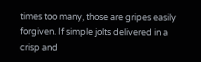times too many, those are gripes easily forgiven. If simple jolts delivered in a crisp and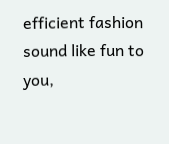efficient fashion sound like fun to you,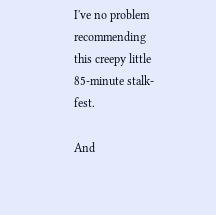I've no problem recommending this creepy little 85-minute stalk-fest.

And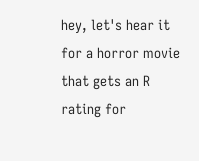hey, let's hear it for a horror movie that gets an R rating for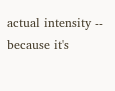actual intensity -- because it's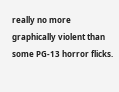really no more graphically violent than some PG-13 horror flicks.